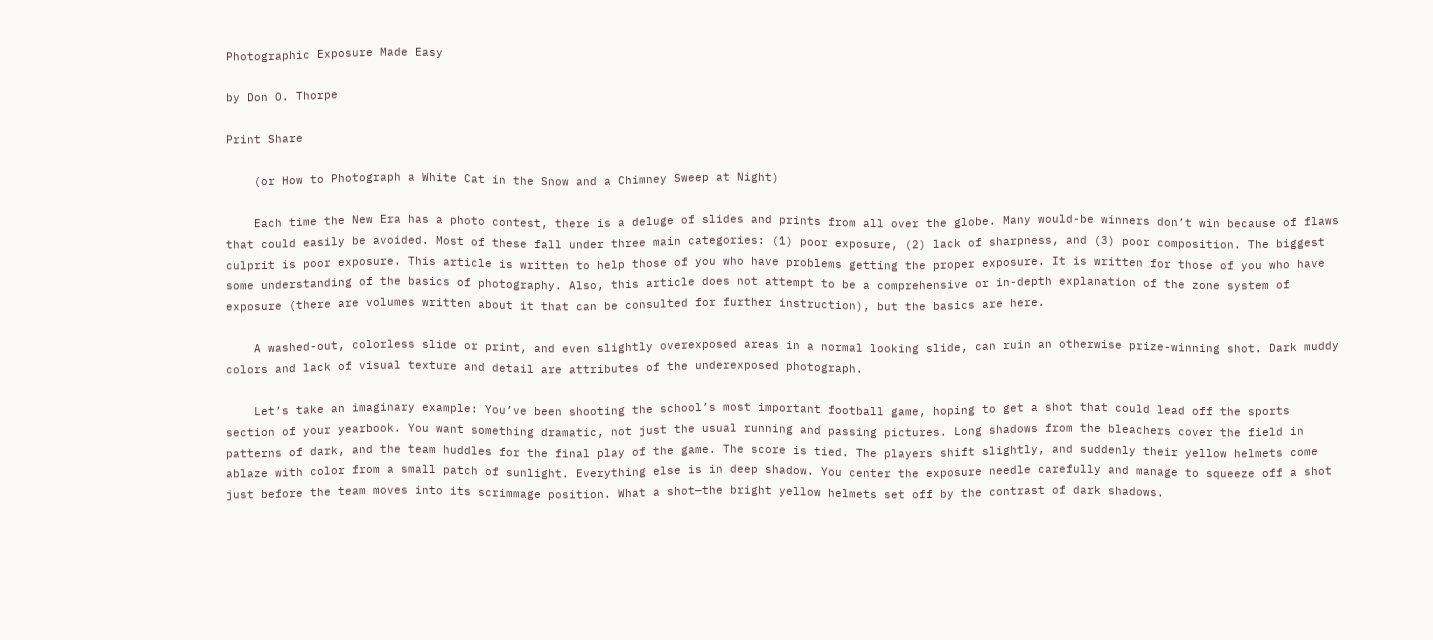Photographic Exposure Made Easy

by Don O. Thorpe

Print Share

    (or How to Photograph a White Cat in the Snow and a Chimney Sweep at Night)

    Each time the New Era has a photo contest, there is a deluge of slides and prints from all over the globe. Many would-be winners don’t win because of flaws that could easily be avoided. Most of these fall under three main categories: (1) poor exposure, (2) lack of sharpness, and (3) poor composition. The biggest culprit is poor exposure. This article is written to help those of you who have problems getting the proper exposure. It is written for those of you who have some understanding of the basics of photography. Also, this article does not attempt to be a comprehensive or in-depth explanation of the zone system of exposure (there are volumes written about it that can be consulted for further instruction), but the basics are here.

    A washed-out, colorless slide or print, and even slightly overexposed areas in a normal looking slide, can ruin an otherwise prize-winning shot. Dark muddy colors and lack of visual texture and detail are attributes of the underexposed photograph.

    Let’s take an imaginary example: You’ve been shooting the school’s most important football game, hoping to get a shot that could lead off the sports section of your yearbook. You want something dramatic, not just the usual running and passing pictures. Long shadows from the bleachers cover the field in patterns of dark, and the team huddles for the final play of the game. The score is tied. The players shift slightly, and suddenly their yellow helmets come ablaze with color from a small patch of sunlight. Everything else is in deep shadow. You center the exposure needle carefully and manage to squeeze off a shot just before the team moves into its scrimmage position. What a shot—the bright yellow helmets set off by the contrast of dark shadows.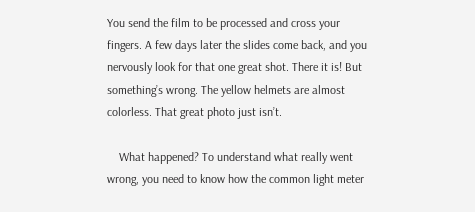You send the film to be processed and cross your fingers. A few days later the slides come back, and you nervously look for that one great shot. There it is! But something’s wrong. The yellow helmets are almost colorless. That great photo just isn’t.

    What happened? To understand what really went wrong, you need to know how the common light meter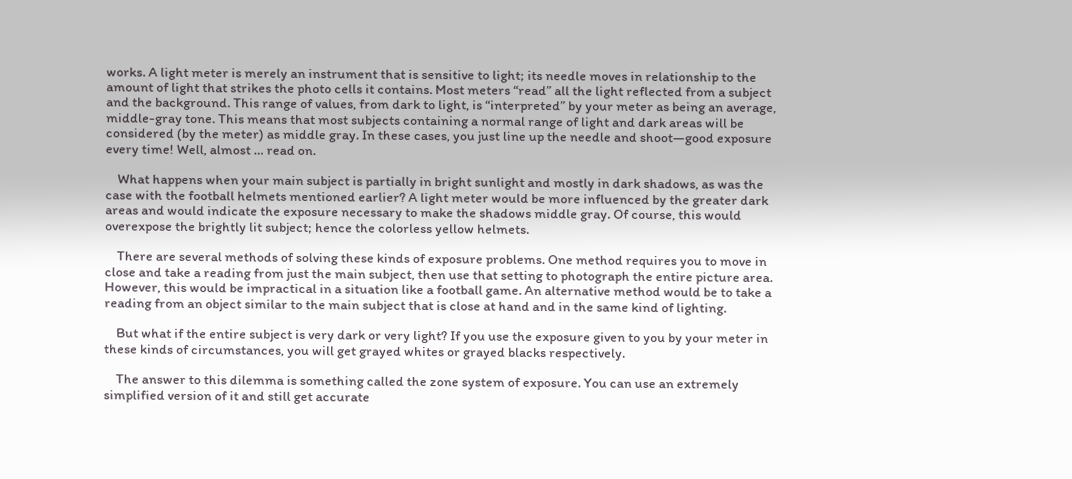works. A light meter is merely an instrument that is sensitive to light; its needle moves in relationship to the amount of light that strikes the photo cells it contains. Most meters “read” all the light reflected from a subject and the background. This range of values, from dark to light, is “interpreted” by your meter as being an average, middle-gray tone. This means that most subjects containing a normal range of light and dark areas will be considered (by the meter) as middle gray. In these cases, you just line up the needle and shoot—good exposure every time! Well, almost … read on.

    What happens when your main subject is partially in bright sunlight and mostly in dark shadows, as was the case with the football helmets mentioned earlier? A light meter would be more influenced by the greater dark areas and would indicate the exposure necessary to make the shadows middle gray. Of course, this would overexpose the brightly lit subject; hence the colorless yellow helmets.

    There are several methods of solving these kinds of exposure problems. One method requires you to move in close and take a reading from just the main subject, then use that setting to photograph the entire picture area. However, this would be impractical in a situation like a football game. An alternative method would be to take a reading from an object similar to the main subject that is close at hand and in the same kind of lighting.

    But what if the entire subject is very dark or very light? If you use the exposure given to you by your meter in these kinds of circumstances, you will get grayed whites or grayed blacks respectively.

    The answer to this dilemma is something called the zone system of exposure. You can use an extremely simplified version of it and still get accurate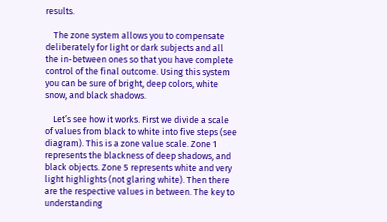results.

    The zone system allows you to compensate deliberately for light or dark subjects and all the in-between ones so that you have complete control of the final outcome. Using this system you can be sure of bright, deep colors, white snow, and black shadows.

    Let’s see how it works. First we divide a scale of values from black to white into five steps (see diagram). This is a zone value scale. Zone 1 represents the blackness of deep shadows, and black objects. Zone 5 represents white and very light highlights (not glaring white). Then there are the respective values in between. The key to understanding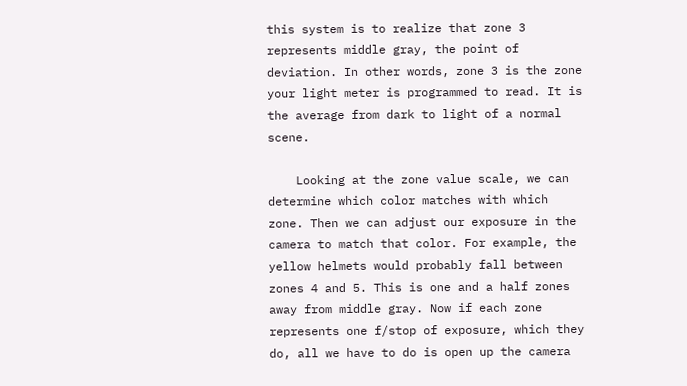this system is to realize that zone 3 represents middle gray, the point of deviation. In other words, zone 3 is the zone your light meter is programmed to read. It is the average from dark to light of a normal scene.

    Looking at the zone value scale, we can determine which color matches with which zone. Then we can adjust our exposure in the camera to match that color. For example, the yellow helmets would probably fall between zones 4 and 5. This is one and a half zones away from middle gray. Now if each zone represents one f/stop of exposure, which they do, all we have to do is open up the camera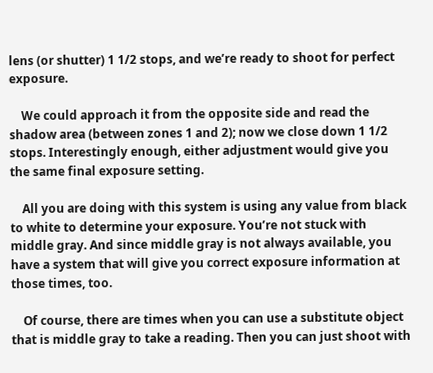lens (or shutter) 1 1/2 stops, and we’re ready to shoot for perfect exposure.

    We could approach it from the opposite side and read the shadow area (between zones 1 and 2); now we close down 1 1/2 stops. Interestingly enough, either adjustment would give you the same final exposure setting.

    All you are doing with this system is using any value from black to white to determine your exposure. You’re not stuck with middle gray. And since middle gray is not always available, you have a system that will give you correct exposure information at those times, too.

    Of course, there are times when you can use a substitute object that is middle gray to take a reading. Then you can just shoot with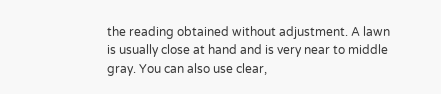the reading obtained without adjustment. A lawn is usually close at hand and is very near to middle gray. You can also use clear,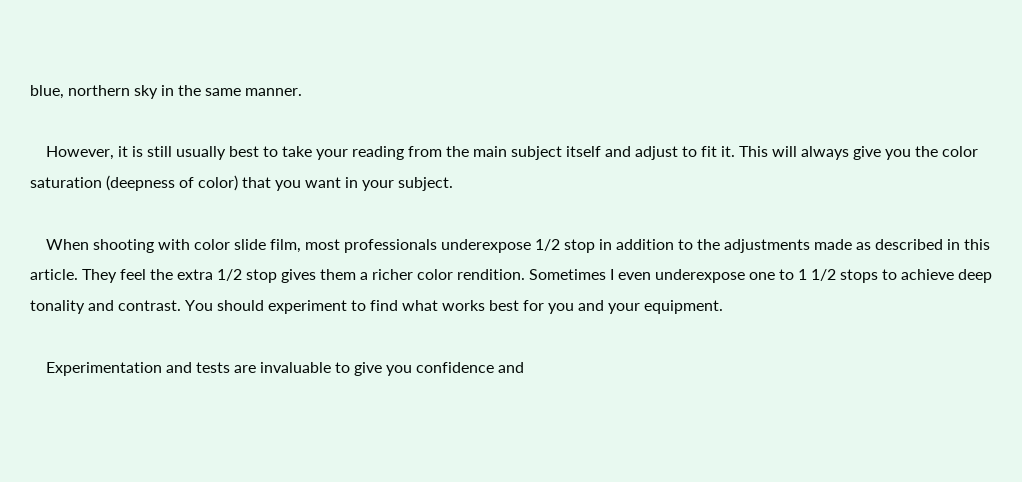blue, northern sky in the same manner.

    However, it is still usually best to take your reading from the main subject itself and adjust to fit it. This will always give you the color saturation (deepness of color) that you want in your subject.

    When shooting with color slide film, most professionals underexpose 1/2 stop in addition to the adjustments made as described in this article. They feel the extra 1/2 stop gives them a richer color rendition. Sometimes I even underexpose one to 1 1/2 stops to achieve deep tonality and contrast. You should experiment to find what works best for you and your equipment.

    Experimentation and tests are invaluable to give you confidence and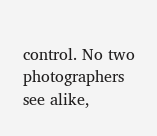control. No two photographers see alike,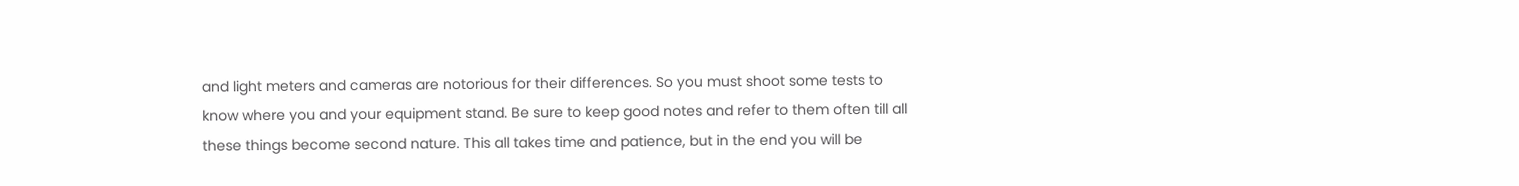and light meters and cameras are notorious for their differences. So you must shoot some tests to know where you and your equipment stand. Be sure to keep good notes and refer to them often till all these things become second nature. This all takes time and patience, but in the end you will be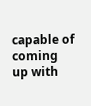capable of coming up with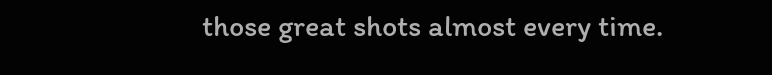those great shots almost every time.